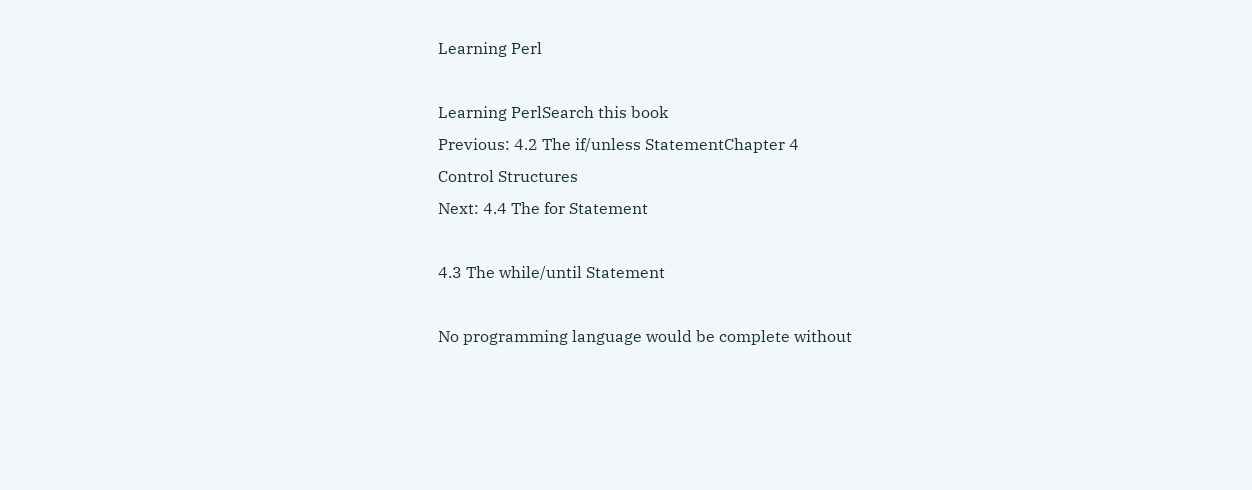Learning Perl

Learning PerlSearch this book
Previous: 4.2 The if/unless StatementChapter 4
Control Structures
Next: 4.4 The for Statement

4.3 The while/until Statement

No programming language would be complete without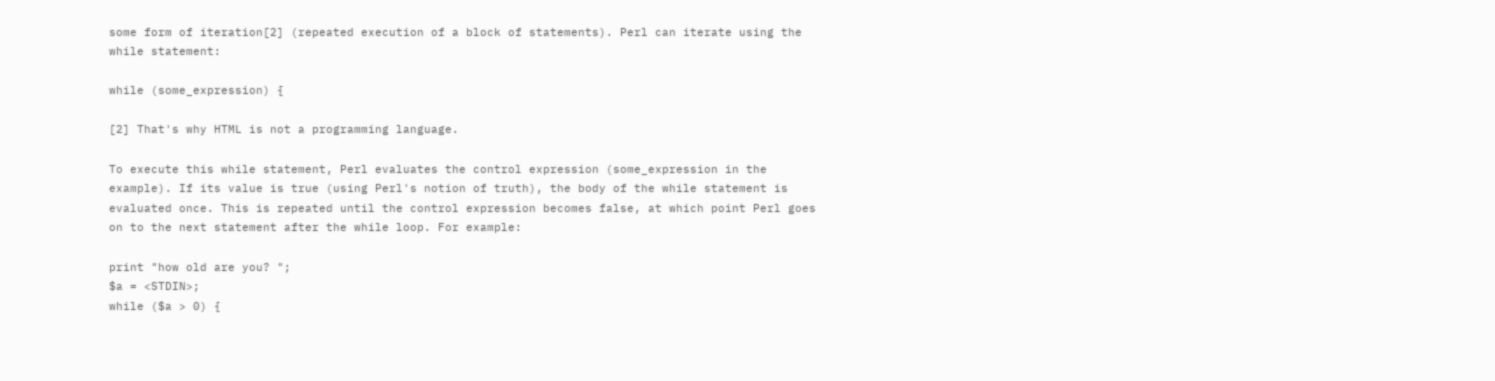some form of iteration[2] (repeated execution of a block of statements). Perl can iterate using the while statement:

while (some_expression) {

[2] That's why HTML is not a programming language.

To execute this while statement, Perl evaluates the control expression (some_expression in the example). If its value is true (using Perl's notion of truth), the body of the while statement is evaluated once. This is repeated until the control expression becomes false, at which point Perl goes on to the next statement after the while loop. For example:

print "how old are you? ";
$a = <STDIN>;
while ($a > 0) {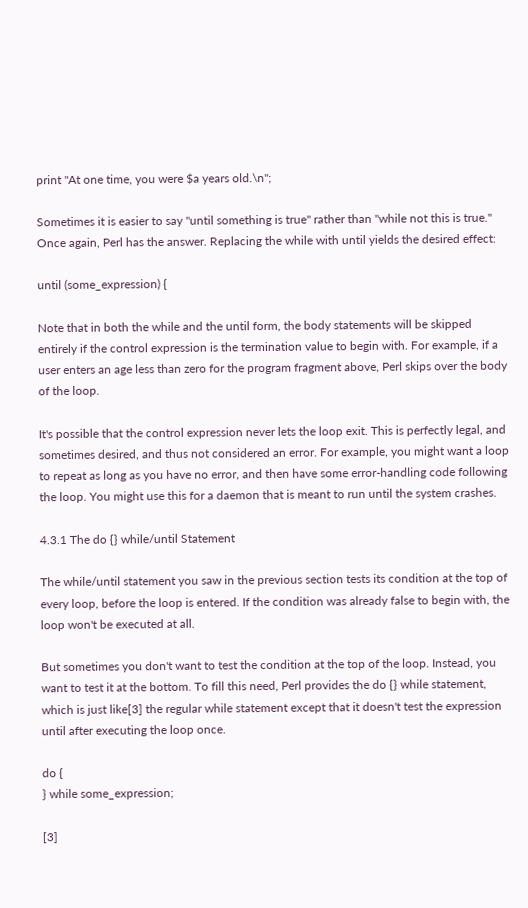print "At one time, you were $a years old.\n";

Sometimes it is easier to say "until something is true" rather than "while not this is true." Once again, Perl has the answer. Replacing the while with until yields the desired effect:

until (some_expression) {

Note that in both the while and the until form, the body statements will be skipped entirely if the control expression is the termination value to begin with. For example, if a user enters an age less than zero for the program fragment above, Perl skips over the body of the loop.

It's possible that the control expression never lets the loop exit. This is perfectly legal, and sometimes desired, and thus not considered an error. For example, you might want a loop to repeat as long as you have no error, and then have some error-handling code following the loop. You might use this for a daemon that is meant to run until the system crashes.

4.3.1 The do {} while/until Statement

The while/until statement you saw in the previous section tests its condition at the top of every loop, before the loop is entered. If the condition was already false to begin with, the loop won't be executed at all.

But sometimes you don't want to test the condition at the top of the loop. Instead, you want to test it at the bottom. To fill this need, Perl provides the do {} while statement, which is just like[3] the regular while statement except that it doesn't test the expression until after executing the loop once.

do {
} while some_expression;

[3]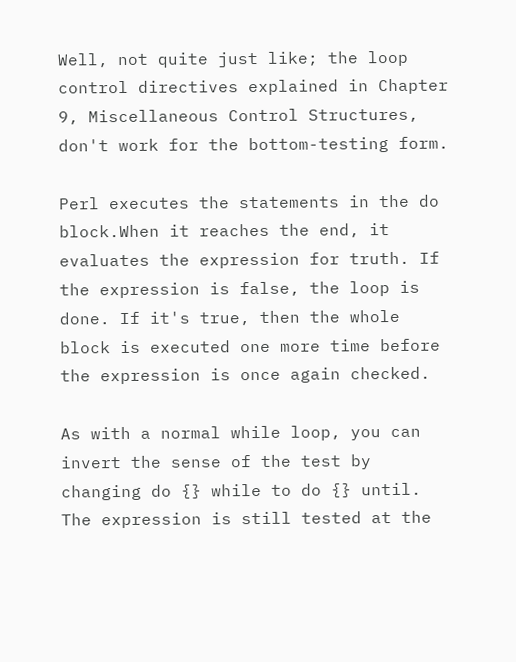Well, not quite just like; the loop control directives explained in Chapter 9, Miscellaneous Control Structures, don't work for the bottom-testing form.

Perl executes the statements in the do block.When it reaches the end, it evaluates the expression for truth. If the expression is false, the loop is done. If it's true, then the whole block is executed one more time before the expression is once again checked.

As with a normal while loop, you can invert the sense of the test by changing do {} while to do {} until. The expression is still tested at the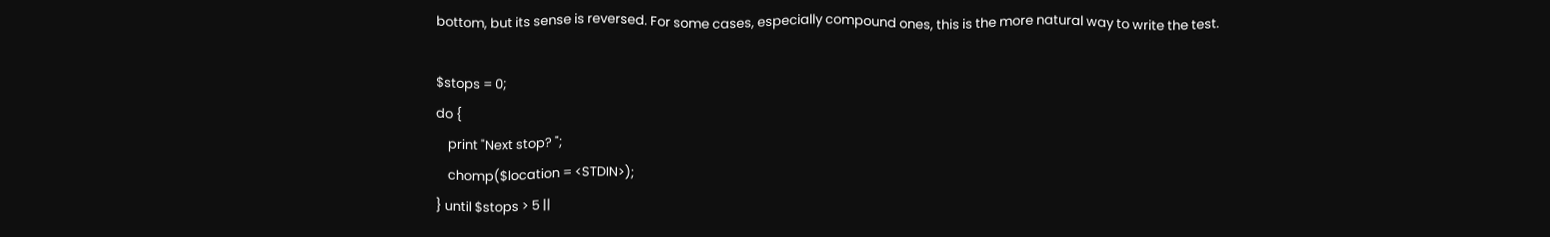bottom, but its sense is reversed. For some cases, especially compound ones, this is the more natural way to write the test.

$stops = 0;
do {
    print "Next stop? ";
    chomp($location = <STDIN>);
} until $stops > 5 ||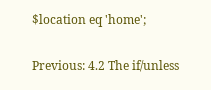$location eq 'home';

Previous: 4.2 The if/unless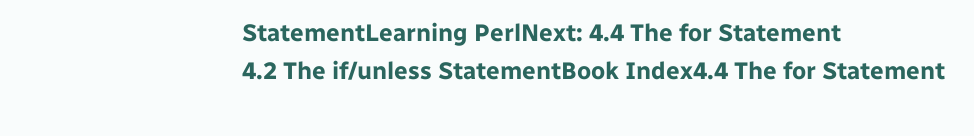StatementLearning PerlNext: 4.4 The for Statement
4.2 The if/unless StatementBook Index4.4 The for Statement